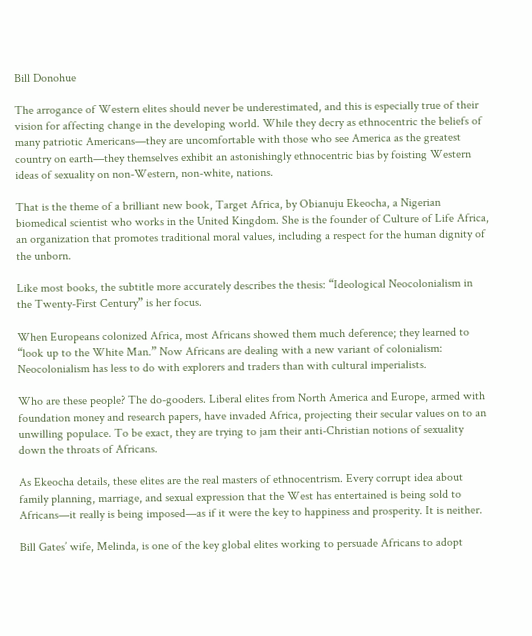Bill Donohue

The arrogance of Western elites should never be underestimated, and this is especially true of their vision for affecting change in the developing world. While they decry as ethnocentric the beliefs of many patriotic Americans—they are uncomfortable with those who see America as the greatest country on earth—they themselves exhibit an astonishingly ethnocentric bias by foisting Western ideas of sexuality on non-Western, non-white, nations.

That is the theme of a brilliant new book, Target Africa, by Obianuju Ekeocha, a Nigerian biomedical scientist who works in the United Kingdom. She is the founder of Culture of Life Africa, an organization that promotes traditional moral values, including a respect for the human dignity of the unborn.

Like most books, the subtitle more accurately describes the thesis: “Ideological Neocolonialism in the Twenty-First Century” is her focus.

When Europeans colonized Africa, most Africans showed them much deference; they learned to “look up to the White Man.” Now Africans are dealing with a new variant of colonialism: Neocolonialism has less to do with explorers and traders than with cultural imperialists.

Who are these people? The do-gooders. Liberal elites from North America and Europe, armed with foundation money and research papers, have invaded Africa, projecting their secular values on to an unwilling populace. To be exact, they are trying to jam their anti-Christian notions of sexuality down the throats of Africans.

As Ekeocha details, these elites are the real masters of ethnocentrism. Every corrupt idea about family planning, marriage, and sexual expression that the West has entertained is being sold to Africans—it really is being imposed—as if it were the key to happiness and prosperity. It is neither.

Bill Gates’ wife, Melinda, is one of the key global elites working to persuade Africans to adopt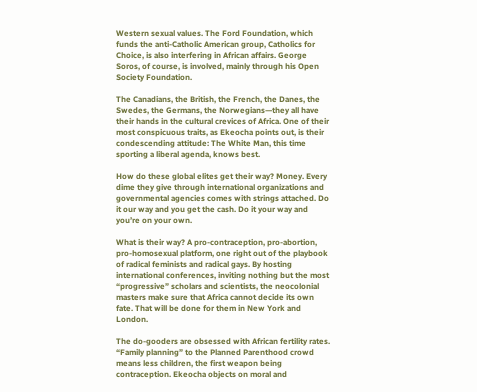Western sexual values. The Ford Foundation, which funds the anti-Catholic American group, Catholics for Choice, is also interfering in African affairs. George Soros, of course, is involved, mainly through his Open Society Foundation.

The Canadians, the British, the French, the Danes, the Swedes, the Germans, the Norwegians—they all have their hands in the cultural crevices of Africa. One of their most conspicuous traits, as Ekeocha points out, is their condescending attitude: The White Man, this time sporting a liberal agenda, knows best.

How do these global elites get their way? Money. Every dime they give through international organizations and governmental agencies comes with strings attached. Do it our way and you get the cash. Do it your way and you’re on your own.

What is their way? A pro-contraception, pro-abortion, pro-homosexual platform, one right out of the playbook of radical feminists and radical gays. By hosting international conferences, inviting nothing but the most “progressive” scholars and scientists, the neocolonial masters make sure that Africa cannot decide its own fate. That will be done for them in New York and London.

The do-gooders are obsessed with African fertility rates. “Family planning” to the Planned Parenthood crowd means less children, the first weapon being contraception. Ekeocha objects on moral and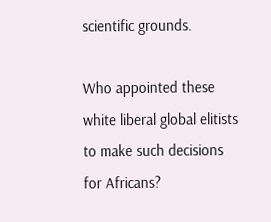scientific grounds.

Who appointed these white liberal global elitists to make such decisions for Africans?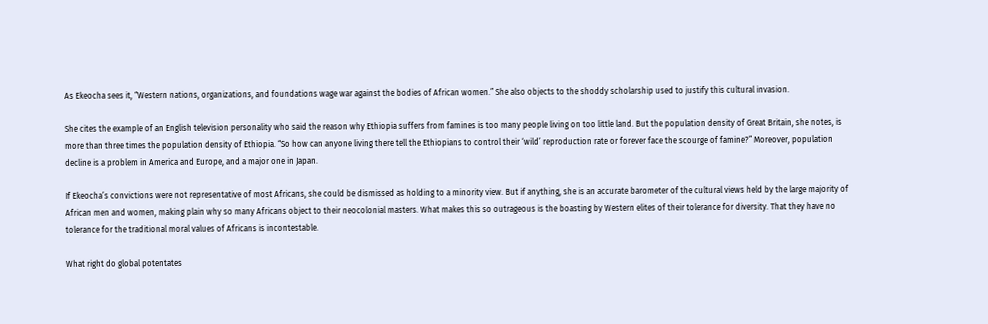As Ekeocha sees it, “Western nations, organizations, and foundations wage war against the bodies of African women.” She also objects to the shoddy scholarship used to justify this cultural invasion.

She cites the example of an English television personality who said the reason why Ethiopia suffers from famines is too many people living on too little land. But the population density of Great Britain, she notes, is more than three times the population density of Ethiopia. “So how can anyone living there tell the Ethiopians to control their ‘wild’ reproduction rate or forever face the scourge of famine?” Moreover, population decline is a problem in America and Europe, and a major one in Japan.

If Ekeocha’s convictions were not representative of most Africans, she could be dismissed as holding to a minority view. But if anything, she is an accurate barometer of the cultural views held by the large majority of African men and women, making plain why so many Africans object to their neocolonial masters. What makes this so outrageous is the boasting by Western elites of their tolerance for diversity. That they have no tolerance for the traditional moral values of Africans is incontestable.

What right do global potentates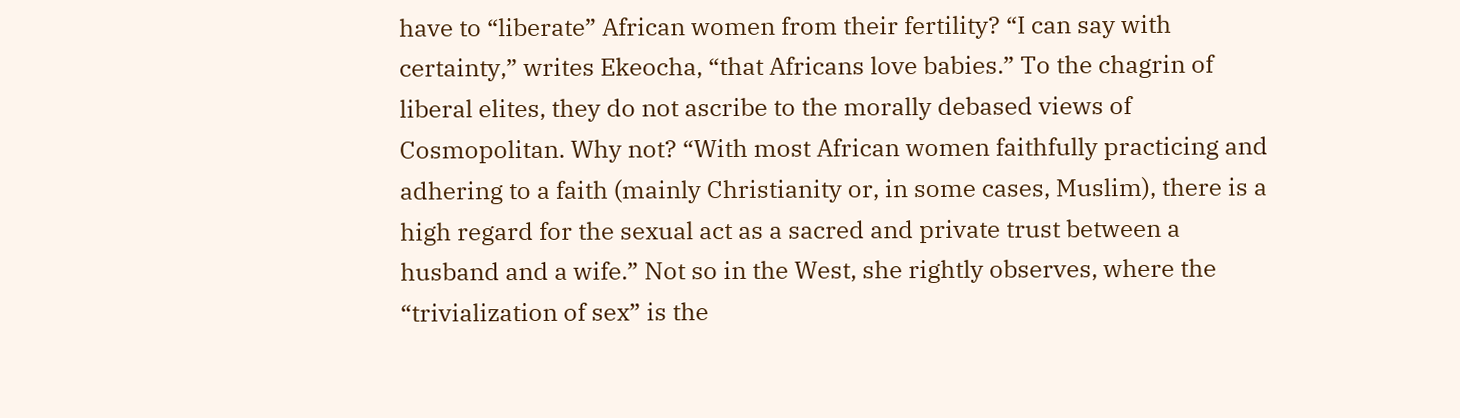have to “liberate” African women from their fertility? “I can say with certainty,” writes Ekeocha, “that Africans love babies.” To the chagrin of liberal elites, they do not ascribe to the morally debased views of Cosmopolitan. Why not? “With most African women faithfully practicing and adhering to a faith (mainly Christianity or, in some cases, Muslim), there is a high regard for the sexual act as a sacred and private trust between a husband and a wife.” Not so in the West, she rightly observes, where the “trivialization of sex” is the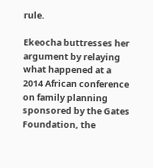rule.

Ekeocha buttresses her argument by relaying what happened at a 2014 African conference on family planning sponsored by the Gates Foundation, the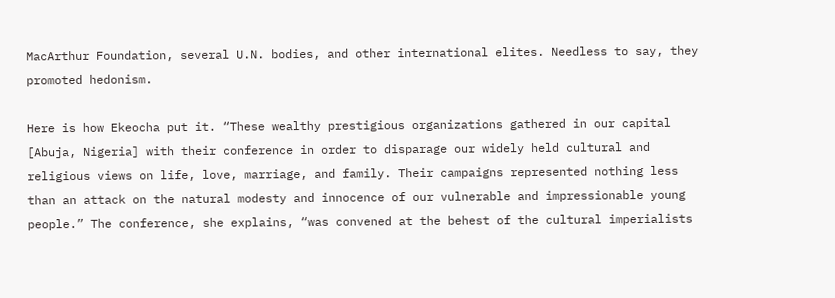MacArthur Foundation, several U.N. bodies, and other international elites. Needless to say, they promoted hedonism.

Here is how Ekeocha put it. “These wealthy prestigious organizations gathered in our capital [Abuja, Nigeria] with their conference in order to disparage our widely held cultural and religious views on life, love, marriage, and family. Their campaigns represented nothing less than an attack on the natural modesty and innocence of our vulnerable and impressionable young people.” The conference, she explains, “was convened at the behest of the cultural imperialists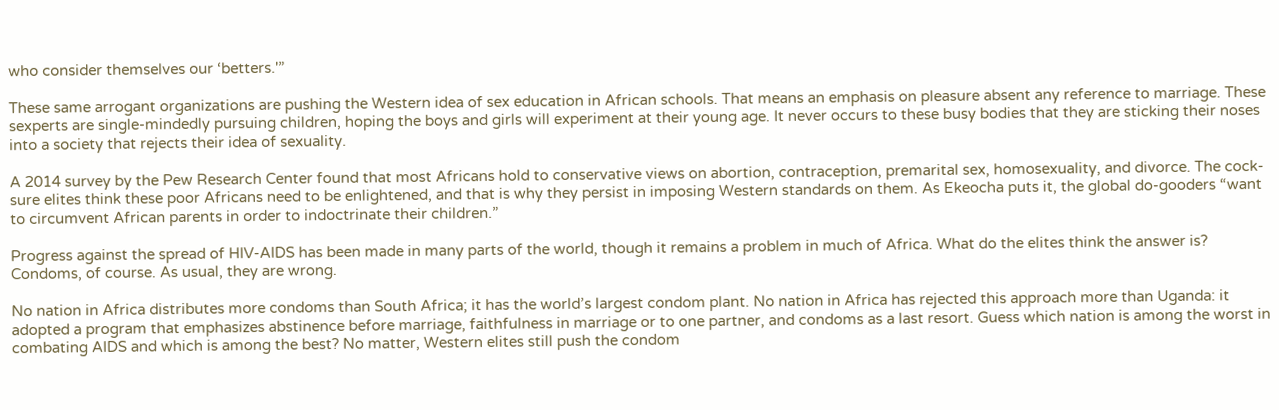who consider themselves our ‘betters.'”

These same arrogant organizations are pushing the Western idea of sex education in African schools. That means an emphasis on pleasure absent any reference to marriage. These sexperts are single-mindedly pursuing children, hoping the boys and girls will experiment at their young age. It never occurs to these busy bodies that they are sticking their noses into a society that rejects their idea of sexuality.

A 2014 survey by the Pew Research Center found that most Africans hold to conservative views on abortion, contraception, premarital sex, homosexuality, and divorce. The cock-sure elites think these poor Africans need to be enlightened, and that is why they persist in imposing Western standards on them. As Ekeocha puts it, the global do-gooders “want to circumvent African parents in order to indoctrinate their children.”

Progress against the spread of HIV-AIDS has been made in many parts of the world, though it remains a problem in much of Africa. What do the elites think the answer is? Condoms, of course. As usual, they are wrong.

No nation in Africa distributes more condoms than South Africa; it has the world’s largest condom plant. No nation in Africa has rejected this approach more than Uganda: it adopted a program that emphasizes abstinence before marriage, faithfulness in marriage or to one partner, and condoms as a last resort. Guess which nation is among the worst in combating AIDS and which is among the best? No matter, Western elites still push the condom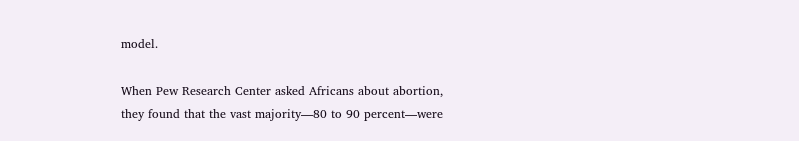model.

When Pew Research Center asked Africans about abortion, they found that the vast majority—80 to 90 percent—were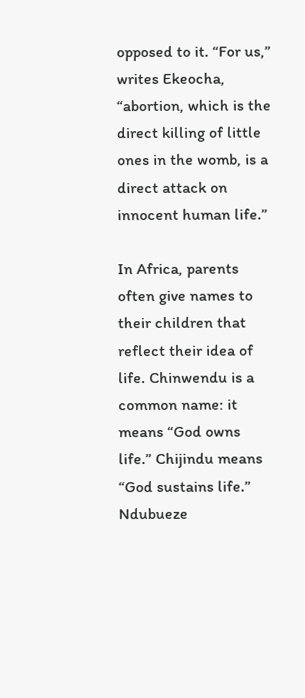opposed to it. “For us,” writes Ekeocha, “abortion, which is the direct killing of little ones in the womb, is a direct attack on innocent human life.”

In Africa, parents often give names to their children that reflect their idea of life. Chinwendu is a common name: it means “God owns life.” Chijindu means “God sustains life.” Ndubueze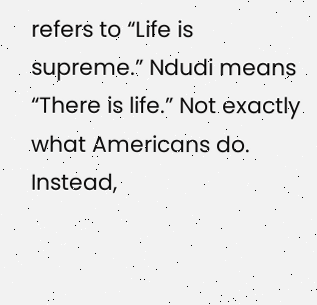refers to “Life is supreme.” Ndudi means “There is life.” Not exactly what Americans do. Instead,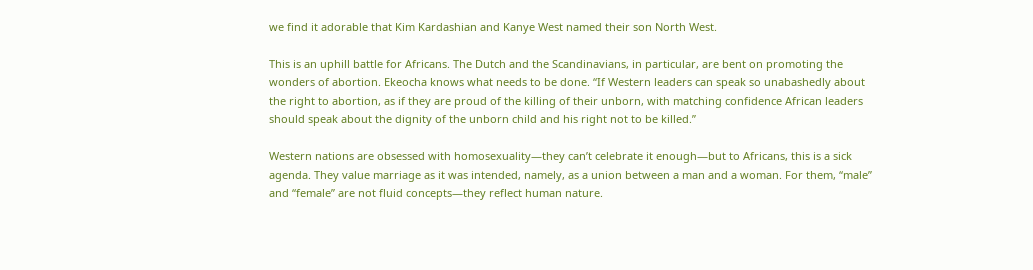we find it adorable that Kim Kardashian and Kanye West named their son North West.

This is an uphill battle for Africans. The Dutch and the Scandinavians, in particular, are bent on promoting the wonders of abortion. Ekeocha knows what needs to be done. “If Western leaders can speak so unabashedly about the right to abortion, as if they are proud of the killing of their unborn, with matching confidence African leaders should speak about the dignity of the unborn child and his right not to be killed.”

Western nations are obsessed with homosexuality—they can’t celebrate it enough—but to Africans, this is a sick agenda. They value marriage as it was intended, namely, as a union between a man and a woman. For them, “male” and “female” are not fluid concepts—they reflect human nature.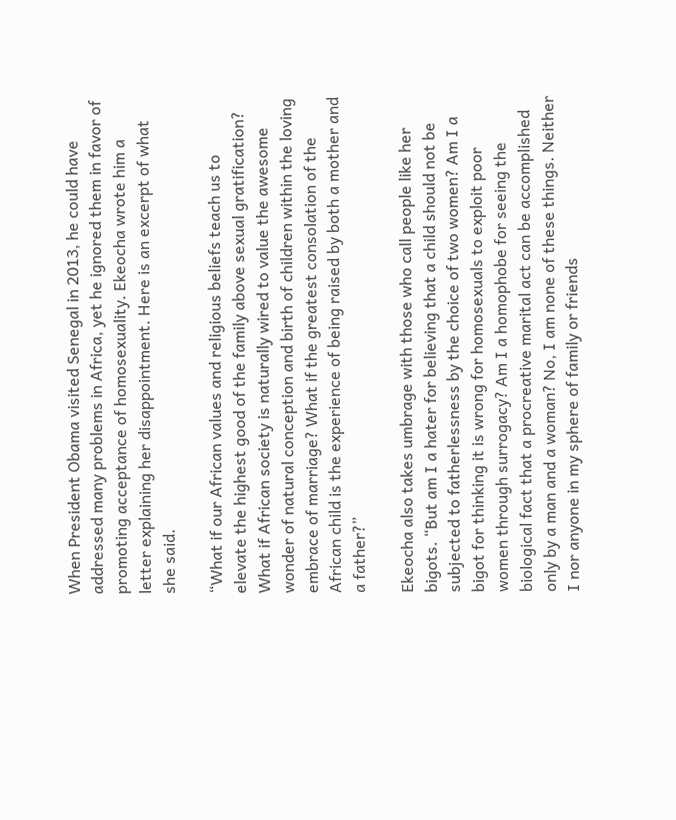When President Obama visited Senegal in 2013, he could have addressed many problems in Africa, yet he ignored them in favor of promoting acceptance of homosexuality. Ekeocha wrote him a letter explaining her disappointment. Here is an excerpt of what she said.

“What if our African values and religious beliefs teach us to elevate the highest good of the family above sexual gratification? What if African society is naturally wired to value the awesome wonder of natural conception and birth of children within the loving embrace of marriage? What if the greatest consolation of the African child is the experience of being raised by both a mother and a father?”

Ekeocha also takes umbrage with those who call people like her bigots. “But am I a hater for believing that a child should not be subjected to fatherlessness by the choice of two women? Am I a bigot for thinking it is wrong for homosexuals to exploit poor women through surrogacy? Am I a homophobe for seeing the biological fact that a procreative marital act can be accomplished only by a man and a woman? No, I am none of these things. Neither I nor anyone in my sphere of family or friends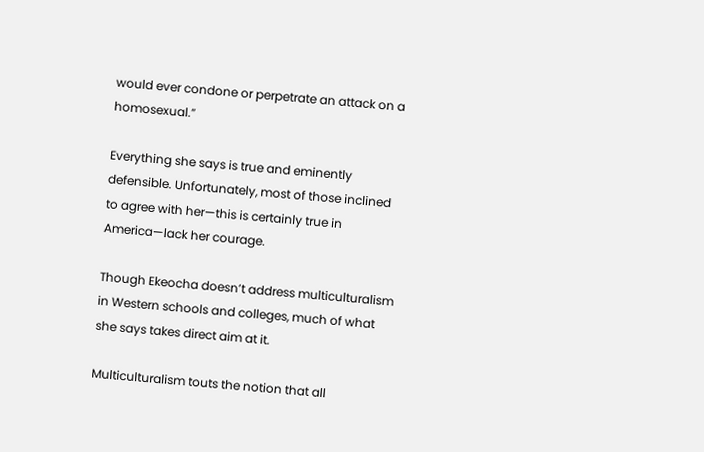would ever condone or perpetrate an attack on a homosexual.”

Everything she says is true and eminently defensible. Unfortunately, most of those inclined to agree with her—this is certainly true in America—lack her courage.

Though Ekeocha doesn’t address multiculturalism in Western schools and colleges, much of what she says takes direct aim at it.

Multiculturalism touts the notion that all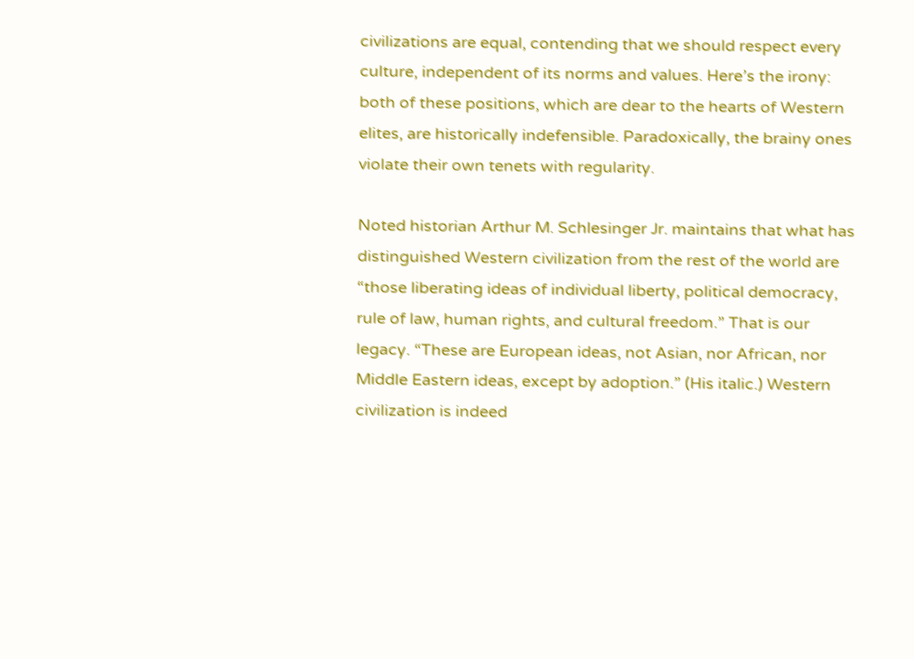civilizations are equal, contending that we should respect every culture, independent of its norms and values. Here’s the irony: both of these positions, which are dear to the hearts of Western elites, are historically indefensible. Paradoxically, the brainy ones violate their own tenets with regularity.

Noted historian Arthur M. Schlesinger Jr. maintains that what has distinguished Western civilization from the rest of the world are “those liberating ideas of individual liberty, political democracy, rule of law, human rights, and cultural freedom.” That is our legacy. “These are European ideas, not Asian, nor African, nor Middle Eastern ideas, except by adoption.” (His italic.) Western civilization is indeed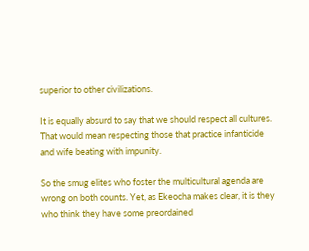superior to other civilizations.

It is equally absurd to say that we should respect all cultures. That would mean respecting those that practice infanticide and wife beating with impunity.

So the smug elites who foster the multicultural agenda are wrong on both counts. Yet, as Ekeocha makes clear, it is they who think they have some preordained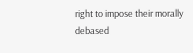right to impose their morally debased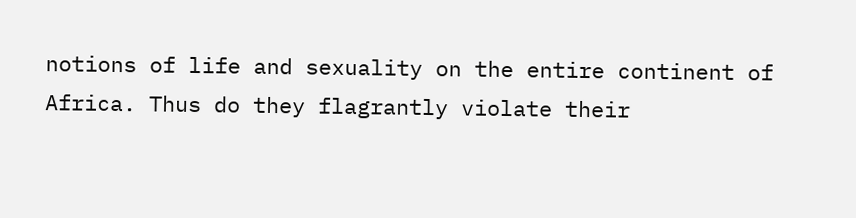notions of life and sexuality on the entire continent of Africa. Thus do they flagrantly violate their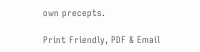own precepts.

Print Friendly, PDF & Email